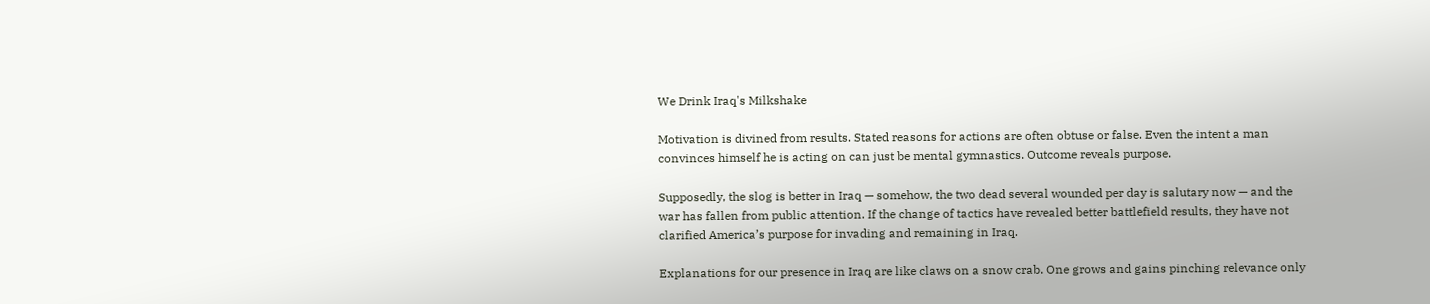We Drink Iraq's Milkshake

Motivation is divined from results. Stated reasons for actions are often obtuse or false. Even the intent a man convinces himself he is acting on can just be mental gymnastics. Outcome reveals purpose.

Supposedly, the slog is better in Iraq — somehow, the two dead several wounded per day is salutary now — and the war has fallen from public attention. If the change of tactics have revealed better battlefield results, they have not clarified America’s purpose for invading and remaining in Iraq.

Explanations for our presence in Iraq are like claws on a snow crab. One grows and gains pinching relevance only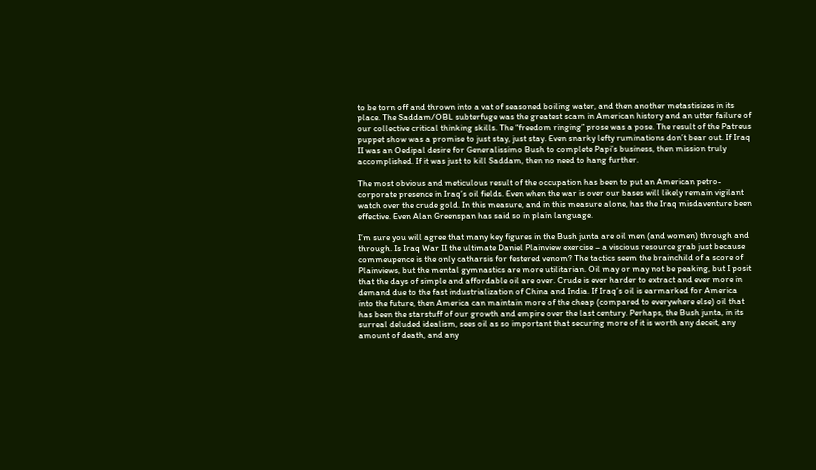to be torn off and thrown into a vat of seasoned boiling water, and then another metastisizes in its place. The Saddam/OBL subterfuge was the greatest scam in American history and an utter failure of our collective critical thinking skills. The “freedom ringing” prose was a pose. The result of the Patreus puppet show was a promise to just stay, just stay. Even snarky lefty ruminations don’t bear out. If Iraq II was an Oedipal desire for Generalissimo Bush to complete Papi’s business, then mission truly accomplished. If it was just to kill Saddam, then no need to hang further.

The most obvious and meticulous result of the occupation has been to put an American petro-corporate presence in Iraq’s oil fields. Even when the war is over our bases will likely remain vigilant watch over the crude gold. In this measure, and in this measure alone, has the Iraq misdaventure been effective. Even Alan Greenspan has said so in plain language.

I’m sure you will agree that many key figures in the Bush junta are oil men (and women) through and through. Is Iraq War II the ultimate Daniel Plainview exercise – a viscious resource grab just because commeupence is the only catharsis for festered venom? The tactics seem the brainchild of a score of Plainviews, but the mental gymnastics are more utilitarian. Oil may or may not be peaking, but I posit that the days of simple and affordable oil are over. Crude is ever harder to extract and ever more in demand due to the fast industrialization of China and India. If Iraq’s oil is earmarked for America into the future, then America can maintain more of the cheap (compared to everywhere else) oil that has been the starstuff of our growth and empire over the last century. Perhaps, the Bush junta, in its surreal deluded idealism, sees oil as so important that securing more of it is worth any deceit, any amount of death, and any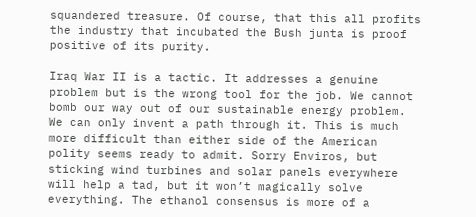squandered treasure. Of course, that this all profits the industry that incubated the Bush junta is proof positive of its purity.

Iraq War II is a tactic. It addresses a genuine problem but is the wrong tool for the job. We cannot bomb our way out of our sustainable energy problem. We can only invent a path through it. This is much more difficult than either side of the American polity seems ready to admit. Sorry Enviros, but sticking wind turbines and solar panels everywhere will help a tad, but it won’t magically solve everything. The ethanol consensus is more of a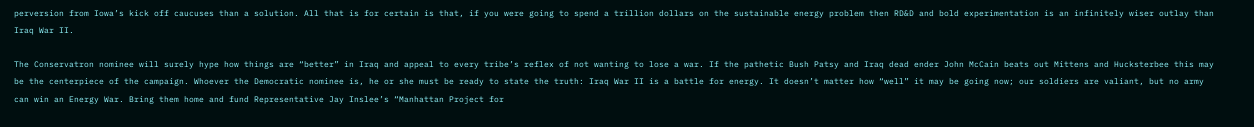perversion from Iowa’s kick off caucuses than a solution. All that is for certain is that, if you were going to spend a trillion dollars on the sustainable energy problem then RD&D and bold experimentation is an infinitely wiser outlay than Iraq War II.

The Conservatron nominee will surely hype how things are “better” in Iraq and appeal to every tribe’s reflex of not wanting to lose a war. If the pathetic Bush Patsy and Iraq dead ender John McCain beats out Mittens and Hucksterbee this may be the centerpiece of the campaign. Whoever the Democratic nominee is, he or she must be ready to state the truth: Iraq War II is a battle for energy. It doesn’t matter how “well” it may be going now; our soldiers are valiant, but no army can win an Energy War. Bring them home and fund Representative Jay Inslee’s “Manhattan Project for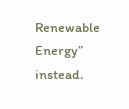Renewable Energy” instead.